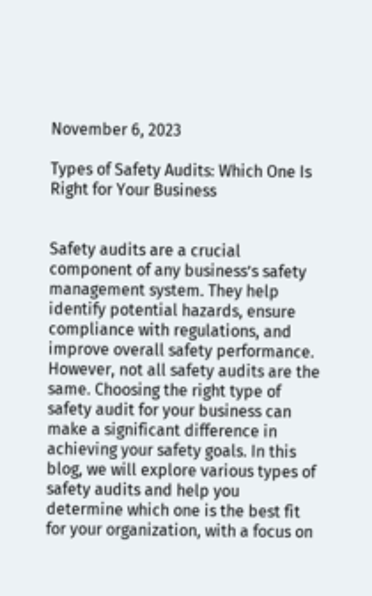November 6, 2023

Types of Safety Audits: Which One Is Right for Your Business


Safety audits are a crucial component of any business’s safety management system. They help identify potential hazards, ensure compliance with regulations, and improve overall safety performance. However, not all safety audits are the same. Choosing the right type of safety audit for your business can make a significant difference in achieving your safety goals. In this blog, we will explore various types of safety audits and help you determine which one is the best fit for your organization, with a focus on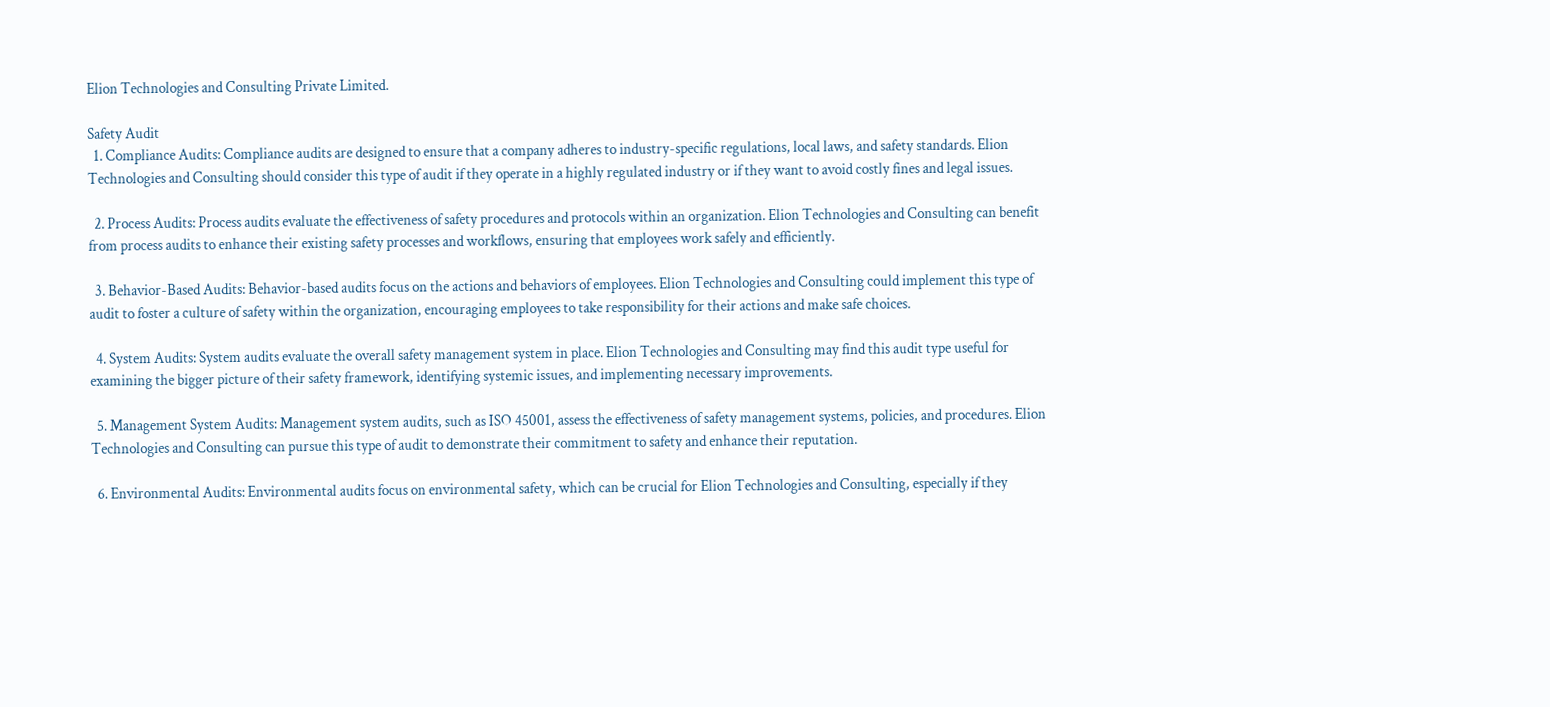Elion Technologies and Consulting Private Limited.

Safety Audit
  1. Compliance Audits: Compliance audits are designed to ensure that a company adheres to industry-specific regulations, local laws, and safety standards. Elion Technologies and Consulting should consider this type of audit if they operate in a highly regulated industry or if they want to avoid costly fines and legal issues.

  2. Process Audits: Process audits evaluate the effectiveness of safety procedures and protocols within an organization. Elion Technologies and Consulting can benefit from process audits to enhance their existing safety processes and workflows, ensuring that employees work safely and efficiently.

  3. Behavior-Based Audits: Behavior-based audits focus on the actions and behaviors of employees. Elion Technologies and Consulting could implement this type of audit to foster a culture of safety within the organization, encouraging employees to take responsibility for their actions and make safe choices.

  4. System Audits: System audits evaluate the overall safety management system in place. Elion Technologies and Consulting may find this audit type useful for examining the bigger picture of their safety framework, identifying systemic issues, and implementing necessary improvements.

  5. Management System Audits: Management system audits, such as ISO 45001, assess the effectiveness of safety management systems, policies, and procedures. Elion Technologies and Consulting can pursue this type of audit to demonstrate their commitment to safety and enhance their reputation.

  6. Environmental Audits: Environmental audits focus on environmental safety, which can be crucial for Elion Technologies and Consulting, especially if they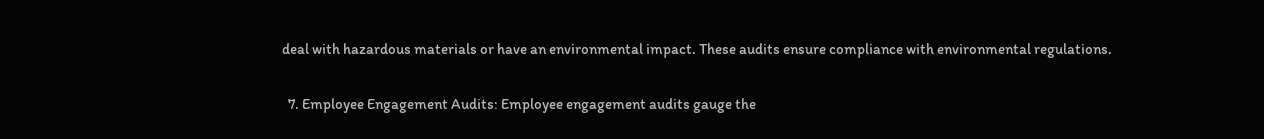deal with hazardous materials or have an environmental impact. These audits ensure compliance with environmental regulations.

  7. Employee Engagement Audits: Employee engagement audits gauge the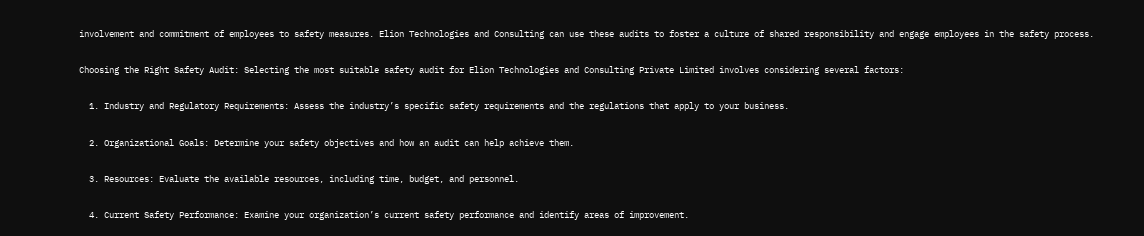involvement and commitment of employees to safety measures. Elion Technologies and Consulting can use these audits to foster a culture of shared responsibility and engage employees in the safety process.

Choosing the Right Safety Audit: Selecting the most suitable safety audit for Elion Technologies and Consulting Private Limited involves considering several factors:

  1. Industry and Regulatory Requirements: Assess the industry’s specific safety requirements and the regulations that apply to your business.

  2. Organizational Goals: Determine your safety objectives and how an audit can help achieve them.

  3. Resources: Evaluate the available resources, including time, budget, and personnel.

  4. Current Safety Performance: Examine your organization’s current safety performance and identify areas of improvement.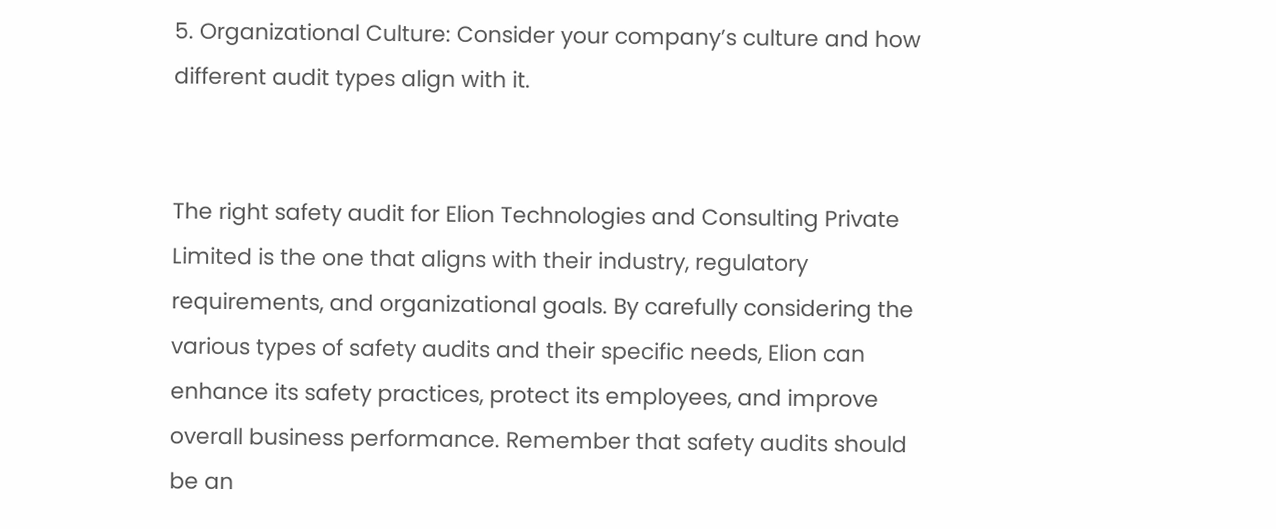5. Organizational Culture: Consider your company’s culture and how different audit types align with it.


The right safety audit for Elion Technologies and Consulting Private Limited is the one that aligns with their industry, regulatory requirements, and organizational goals. By carefully considering the various types of safety audits and their specific needs, Elion can enhance its safety practices, protect its employees, and improve overall business performance. Remember that safety audits should be an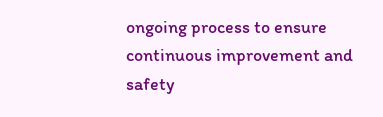ongoing process to ensure continuous improvement and safety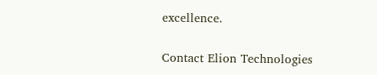excellence.

Contact Elion Technologies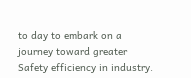to day to embark on a journey toward greater Safety efficiency in industry.